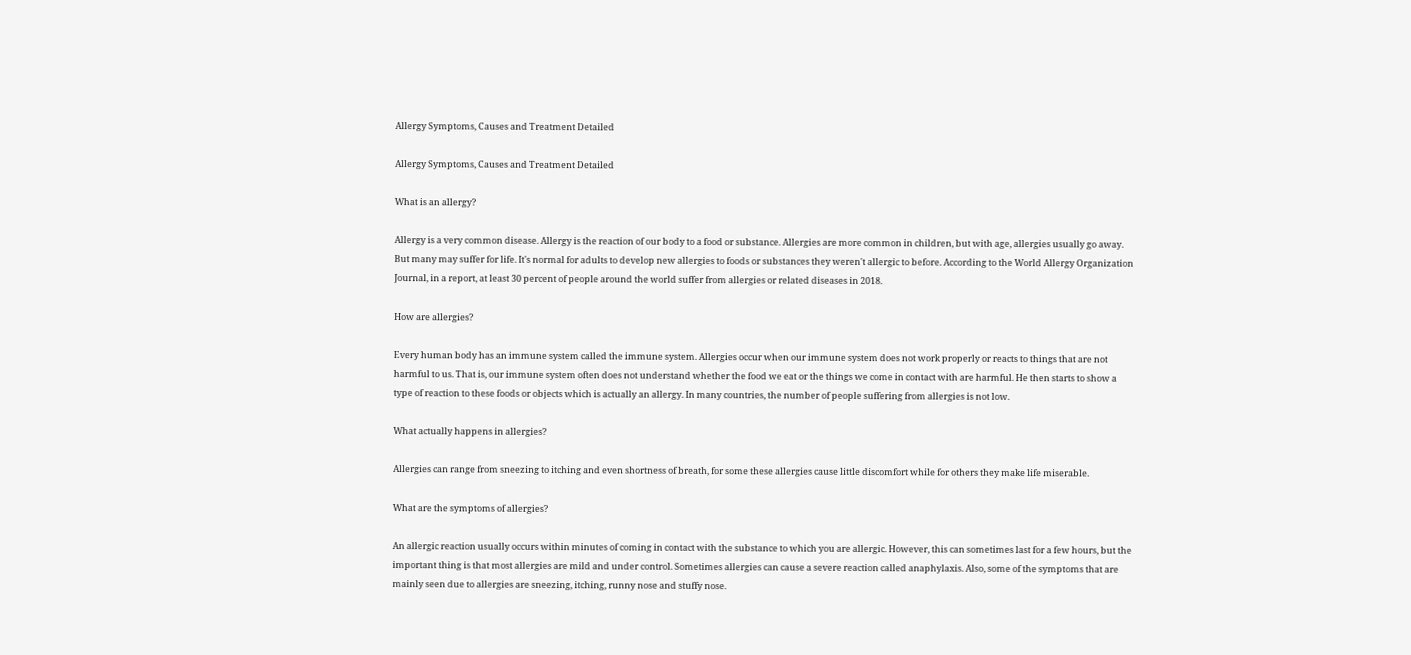Allergy Symptoms, Causes and Treatment Detailed

Allergy Symptoms, Causes and Treatment Detailed

What is an allergy?

Allergy is a very common disease. Allergy is the reaction of our body to a food or substance. Allergies are more common in children, but with age, allergies usually go away. But many may suffer for life. It's normal for adults to develop new allergies to foods or substances they weren't allergic to before. According to the World Allergy Organization Journal, in a report, at least 30 percent of people around the world suffer from allergies or related diseases in 2018.

How are allergies?

Every human body has an immune system called the immune system. Allergies occur when our immune system does not work properly or reacts to things that are not harmful to us. That is, our immune system often does not understand whether the food we eat or the things we come in contact with are harmful. He then starts to show a type of reaction to these foods or objects which is actually an allergy. In many countries, the number of people suffering from allergies is not low.

What actually happens in allergies?

Allergies can range from sneezing to itching and even shortness of breath, for some these allergies cause little discomfort while for others they make life miserable.

What are the symptoms of allergies?

An allergic reaction usually occurs within minutes of coming in contact with the substance to which you are allergic. However, this can sometimes last for a few hours, but the important thing is that most allergies are mild and under control. Sometimes allergies can cause a severe reaction called anaphylaxis. Also, some of the symptoms that are mainly seen due to allergies are sneezing, itching, runny nose and stuffy nose.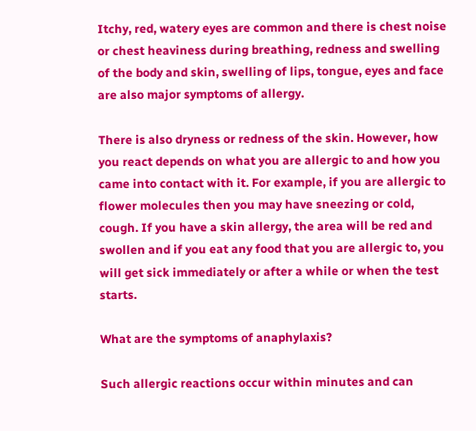Itchy, red, watery eyes are common and there is chest noise or chest heaviness during breathing, redness and swelling of the body and skin, swelling of lips, tongue, eyes and face are also major symptoms of allergy.

There is also dryness or redness of the skin. However, how you react depends on what you are allergic to and how you came into contact with it. For example, if you are allergic to flower molecules then you may have sneezing or cold, cough. If you have a skin allergy, the area will be red and swollen and if you eat any food that you are allergic to, you will get sick immediately or after a while or when the test starts.

What are the symptoms of anaphylaxis?

Such allergic reactions occur within minutes and can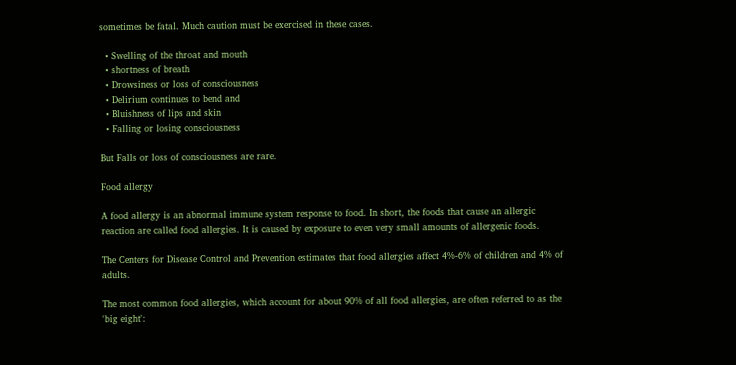sometimes be fatal. Much caution must be exercised in these cases.

  • Swelling of the throat and mouth
  • shortness of breath
  • Drowsiness or loss of consciousness
  • Delirium continues to bend and
  • Bluishness of lips and skin
  • Falling or losing consciousness

But Falls or loss of consciousness are rare.

Food allergy

A food allergy is an abnormal immune system response to food. In short, the foods that cause an allergic reaction are called food allergies. It is caused by exposure to even very small amounts of allergenic foods.

The Centers for Disease Control and Prevention estimates that food allergies affect 4%-6% of children and 4% of adults.

The most common food allergies, which account for about 90% of all food allergies, are often referred to as the 'big eight':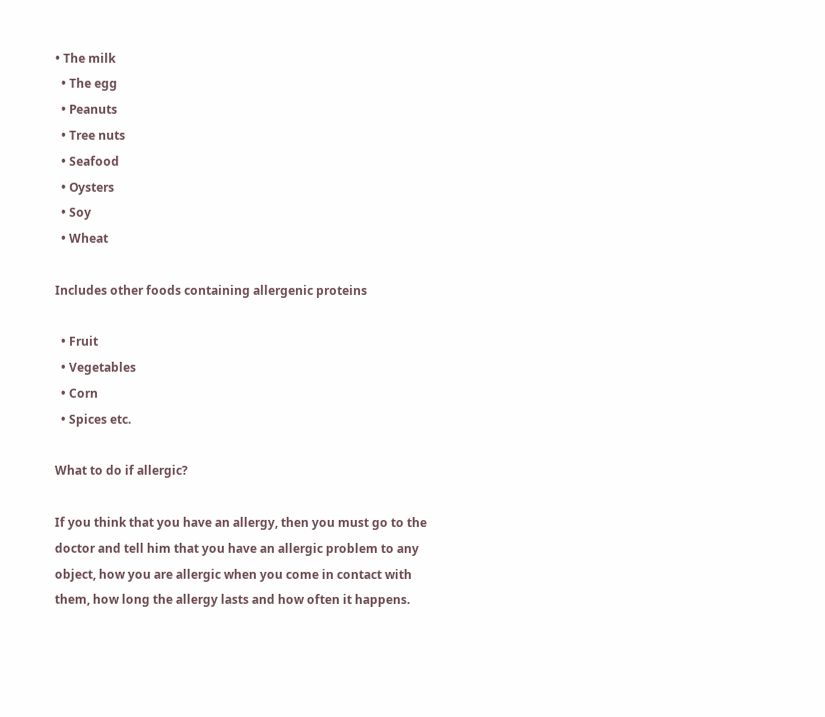• The milk
  • The egg
  • Peanuts
  • Tree nuts
  • Seafood
  • Oysters
  • Soy
  • Wheat

Includes other foods containing allergenic proteins

  • Fruit
  • Vegetables
  • Corn
  • Spices etc.

What to do if allergic?

If you think that you have an allergy, then you must go to the doctor and tell him that you have an allergic problem to any object, how you are allergic when you come in contact with them, how long the allergy lasts and how often it happens.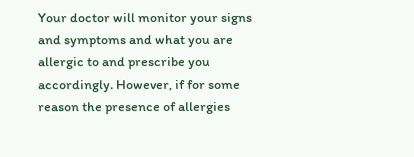Your doctor will monitor your signs and symptoms and what you are allergic to and prescribe you accordingly. However, if for some reason the presence of allergies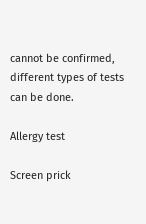cannot be confirmed, different types of tests can be done.

Allergy test

Screen prick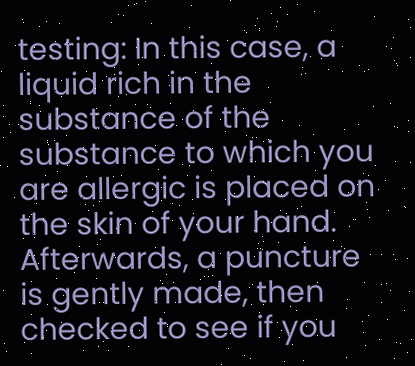testing: In this case, a liquid rich in the substance of the substance to which you are allergic is placed on the skin of your hand. Afterwards, a puncture is gently made, then checked to see if you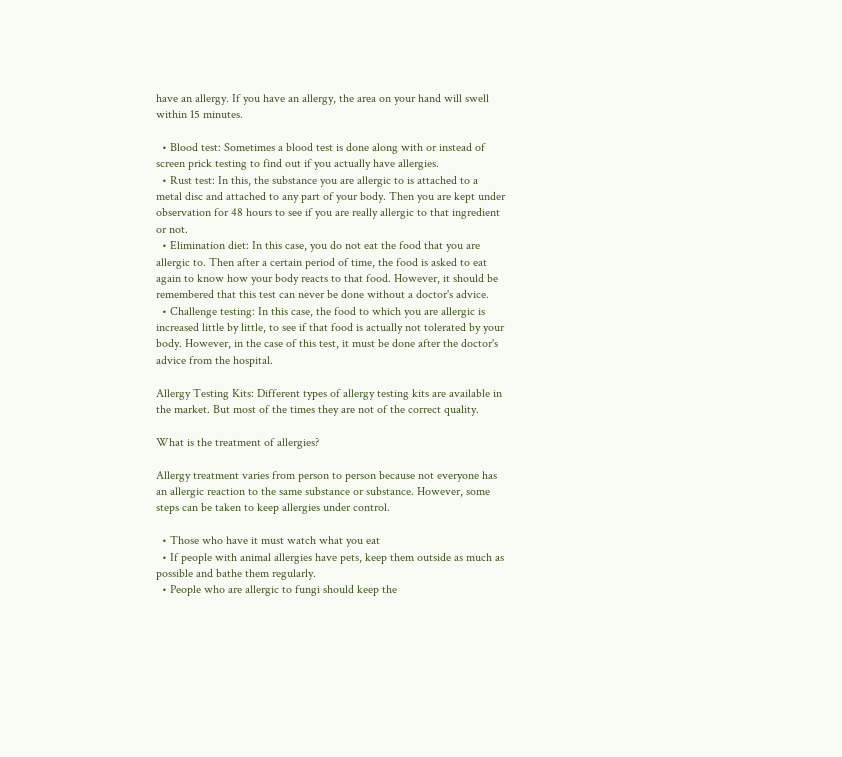have an allergy. If you have an allergy, the area on your hand will swell within 15 minutes.

  • Blood test: Sometimes a blood test is done along with or instead of screen prick testing to find out if you actually have allergies.
  • Rust test: In this, the substance you are allergic to is attached to a metal disc and attached to any part of your body. Then you are kept under observation for 48 hours to see if you are really allergic to that ingredient or not.
  • Elimination diet: In this case, you do not eat the food that you are allergic to. Then after a certain period of time, the food is asked to eat again to know how your body reacts to that food. However, it should be remembered that this test can never be done without a doctor's advice.
  • Challenge testing: In this case, the food to which you are allergic is increased little by little, to see if that food is actually not tolerated by your body. However, in the case of this test, it must be done after the doctor's advice from the hospital.

Allergy Testing Kits: Different types of allergy testing kits are available in the market. But most of the times they are not of the correct quality.

What is the treatment of allergies?

Allergy treatment varies from person to person because not everyone has an allergic reaction to the same substance or substance. However, some steps can be taken to keep allergies under control.

  • Those who have it must watch what you eat
  • If people with animal allergies have pets, keep them outside as much as possible and bathe them regularly.
  • People who are allergic to fungi should keep the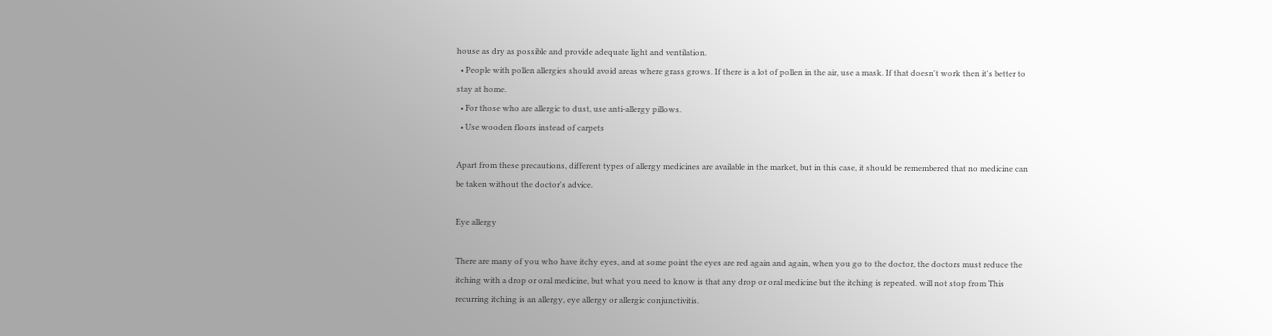house as dry as possible and provide adequate light and ventilation.
  • People with pollen allergies should avoid areas where grass grows. If there is a lot of pollen in the air, use a mask. If that doesn't work then it's better to stay at home.
  • For those who are allergic to dust, use anti-allergy pillows.
  • Use wooden floors instead of carpets

Apart from these precautions, different types of allergy medicines are available in the market, but in this case, it should be remembered that no medicine can be taken without the doctor's advice.

Eye allergy

There are many of you who have itchy eyes, and at some point the eyes are red again and again, when you go to the doctor, the doctors must reduce the itching with a drop or oral medicine, but what you need to know is that any drop or oral medicine but the itching is repeated. will not stop from This recurring itching is an allergy, eye allergy or allergic conjunctivitis.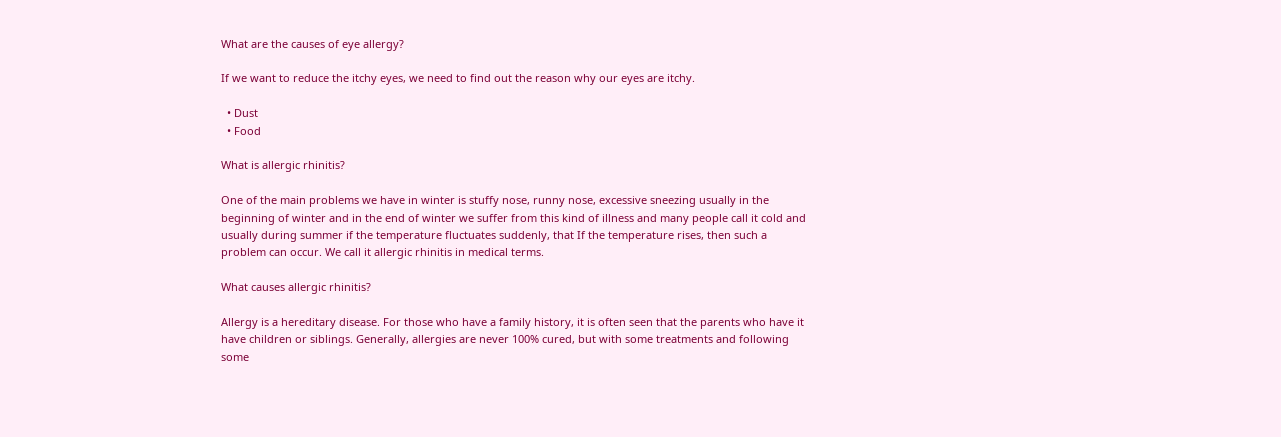What are the causes of eye allergy?

If we want to reduce the itchy eyes, we need to find out the reason why our eyes are itchy.

  • Dust
  • Food

What is allergic rhinitis?

One of the main problems we have in winter is stuffy nose, runny nose, excessive sneezing usually in the beginning of winter and in the end of winter we suffer from this kind of illness and many people call it cold and usually during summer if the temperature fluctuates suddenly, that If the temperature rises, then such a problem can occur. We call it allergic rhinitis in medical terms.

What causes allergic rhinitis?

Allergy is a hereditary disease. For those who have a family history, it is often seen that the parents who have it have children or siblings. Generally, allergies are never 100% cured, but with some treatments and following some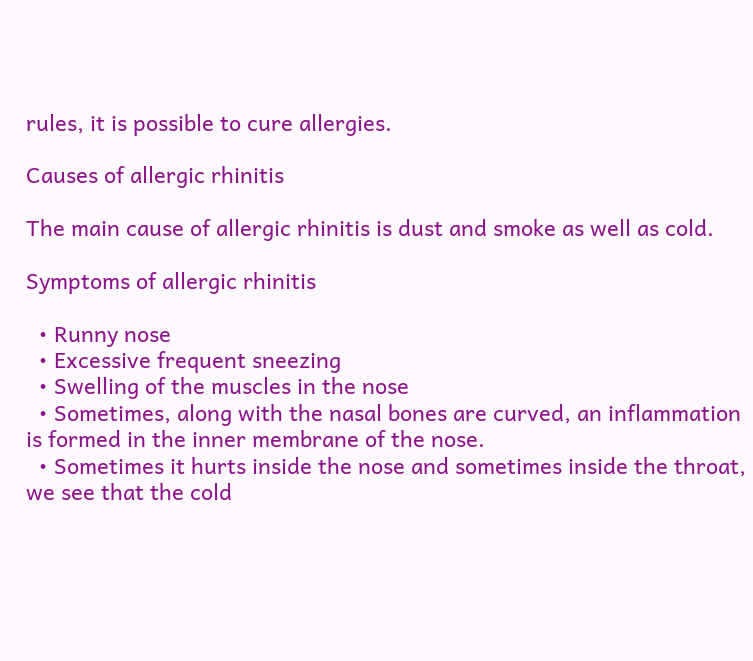rules, it is possible to cure allergies.

Causes of allergic rhinitis

The main cause of allergic rhinitis is dust and smoke as well as cold.

Symptoms of allergic rhinitis

  • Runny nose
  • Excessive frequent sneezing
  • Swelling of the muscles in the nose
  • Sometimes, along with the nasal bones are curved, an inflammation is formed in the inner membrane of the nose.
  • Sometimes it hurts inside the nose and sometimes inside the throat, we see that the cold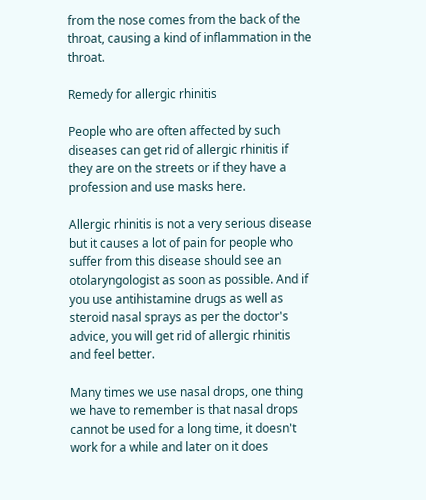from the nose comes from the back of the throat, causing a kind of inflammation in the throat.

Remedy for allergic rhinitis

People who are often affected by such diseases can get rid of allergic rhinitis if they are on the streets or if they have a profession and use masks here.

Allergic rhinitis is not a very serious disease but it causes a lot of pain for people who suffer from this disease should see an otolaryngologist as soon as possible. And if you use antihistamine drugs as well as steroid nasal sprays as per the doctor's advice, you will get rid of allergic rhinitis and feel better.

Many times we use nasal drops, one thing we have to remember is that nasal drops cannot be used for a long time, it doesn't work for a while and later on it does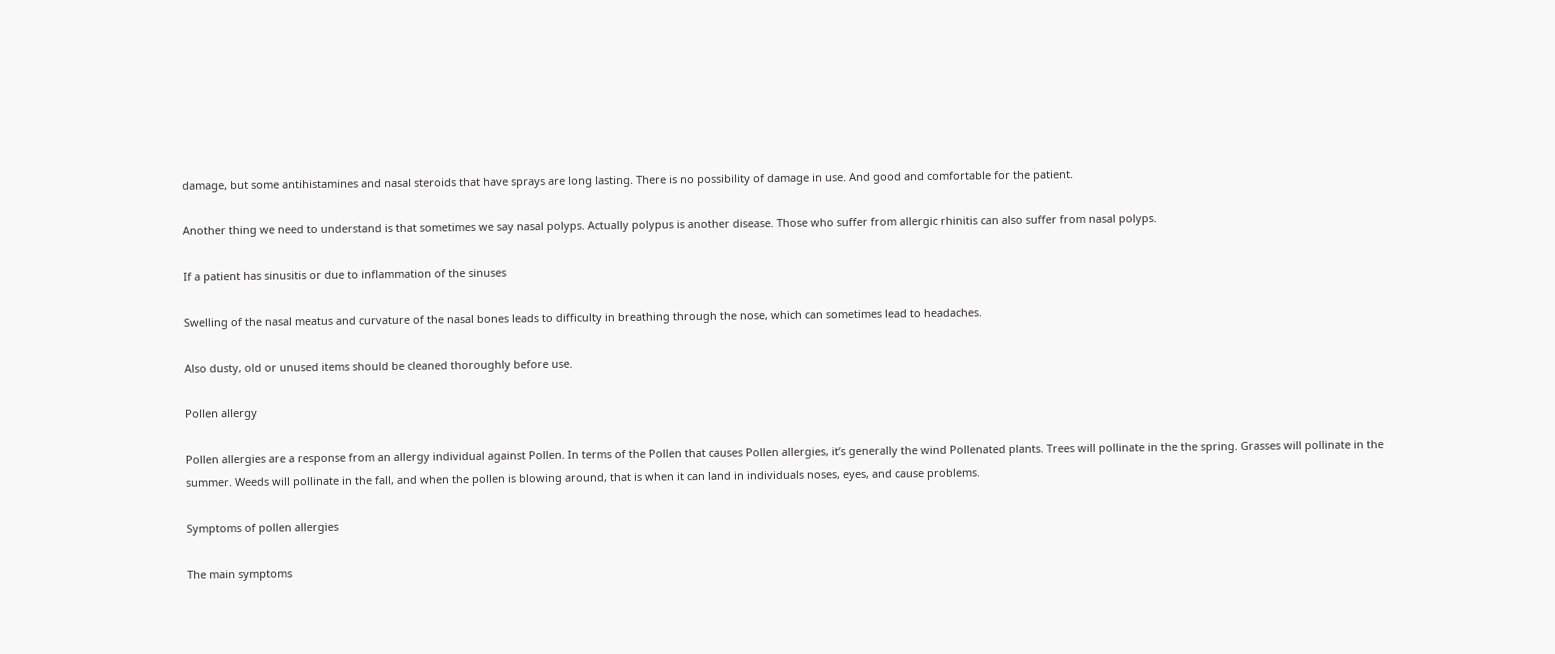damage, but some antihistamines and nasal steroids that have sprays are long lasting. There is no possibility of damage in use. And good and comfortable for the patient.

Another thing we need to understand is that sometimes we say nasal polyps. Actually polypus is another disease. Those who suffer from allergic rhinitis can also suffer from nasal polyps.

If a patient has sinusitis or due to inflammation of the sinuses

Swelling of the nasal meatus and curvature of the nasal bones leads to difficulty in breathing through the nose, which can sometimes lead to headaches.

Also dusty, old or unused items should be cleaned thoroughly before use.

Pollen allergy

Pollen allergies are a response from an allergy individual against Pollen. In terms of the Pollen that causes Pollen allergies, it’s generally the wind Pollenated plants. Trees will pollinate in the the spring. Grasses will pollinate in the summer. Weeds will pollinate in the fall, and when the pollen is blowing around, that is when it can land in individuals noses, eyes, and cause problems.

Symptoms of pollen allergies

The main symptoms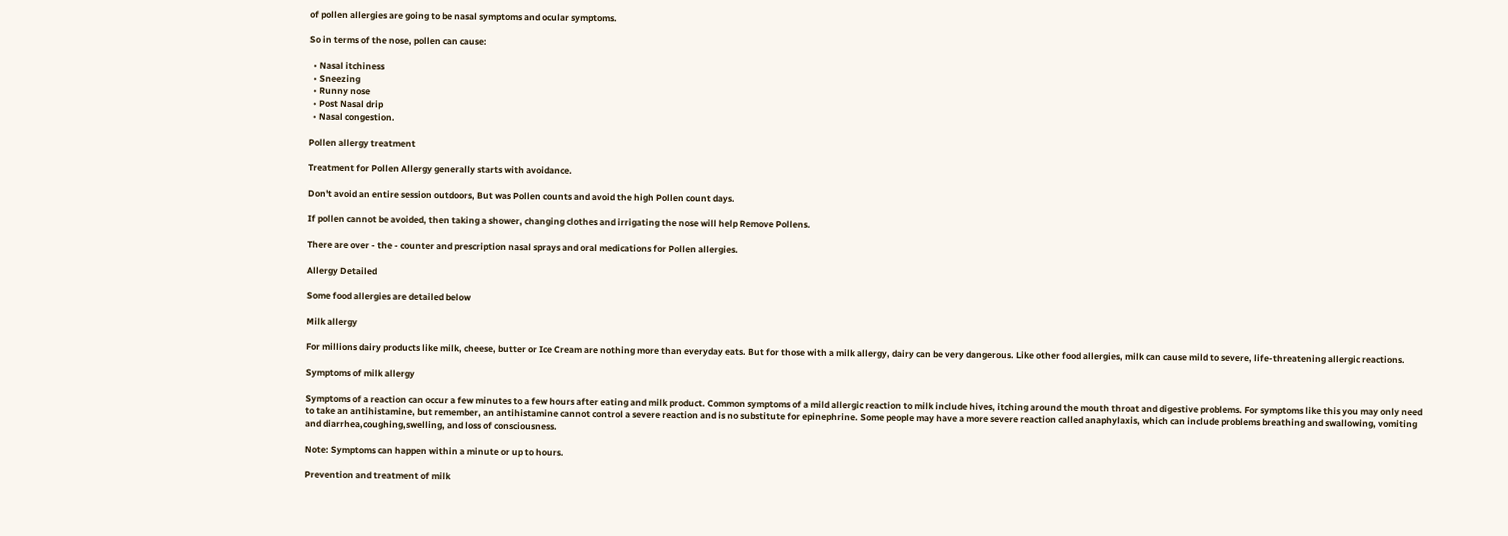of pollen allergies are going to be nasal symptoms and ocular symptoms.

So in terms of the nose, pollen can cause:

  • Nasal itchiness
  • Sneezing
  • Runny nose
  • Post Nasal drip
  • Nasal congestion.

Pollen allergy treatment

Treatment for Pollen Allergy generally starts with avoidance.

Don't avoid an entire session outdoors, But was Pollen counts and avoid the high Pollen count days.

If pollen cannot be avoided, then taking a shower, changing clothes and irrigating the nose will help Remove Pollens.

There are over - the - counter and prescription nasal sprays and oral medications for Pollen allergies.

Allergy Detailed

Some food allergies are detailed below

Milk allergy

For millions dairy products like milk, cheese, butter or Ice Cream are nothing more than everyday eats. But for those with a milk allergy, dairy can be very dangerous. Like other food allergies, milk can cause mild to severe, life-threatening allergic reactions.

Symptoms of milk allergy

Symptoms of a reaction can occur a few minutes to a few hours after eating and milk product. Common symptoms of a mild allergic reaction to milk include hives, itching around the mouth throat and digestive problems. For symptoms like this you may only need to take an antihistamine, but remember, an antihistamine cannot control a severe reaction and is no substitute for epinephrine. Some people may have a more severe reaction called anaphylaxis, which can include problems breathing and swallowing, vomiting and diarrhea,coughing,swelling, and loss of consciousness.

Note: Symptoms can happen within a minute or up to hours.

Prevention and treatment of milk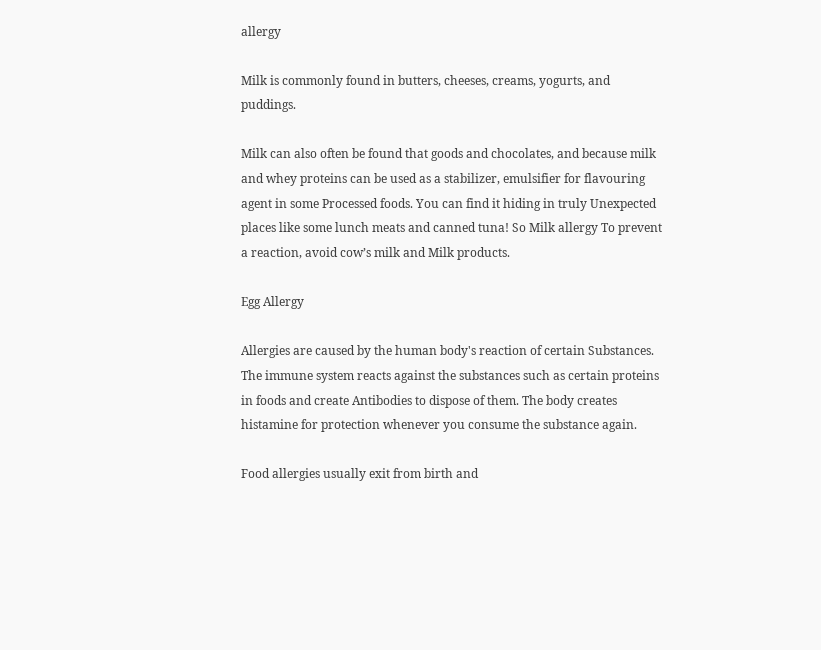allergy

Milk is commonly found in butters, cheeses, creams, yogurts, and puddings.

Milk can also often be found that goods and chocolates, and because milk and whey proteins can be used as a stabilizer, emulsifier for flavouring agent in some Processed foods. You can find it hiding in truly Unexpected places like some lunch meats and canned tuna! So Milk allergy To prevent a reaction, avoid cow’s milk and Milk products.

Egg Allergy

Allergies are caused by the human body's reaction of certain Substances. The immune system reacts against the substances such as certain proteins in foods and create Antibodies to dispose of them. The body creates histamine for protection whenever you consume the substance again.

Food allergies usually exit from birth and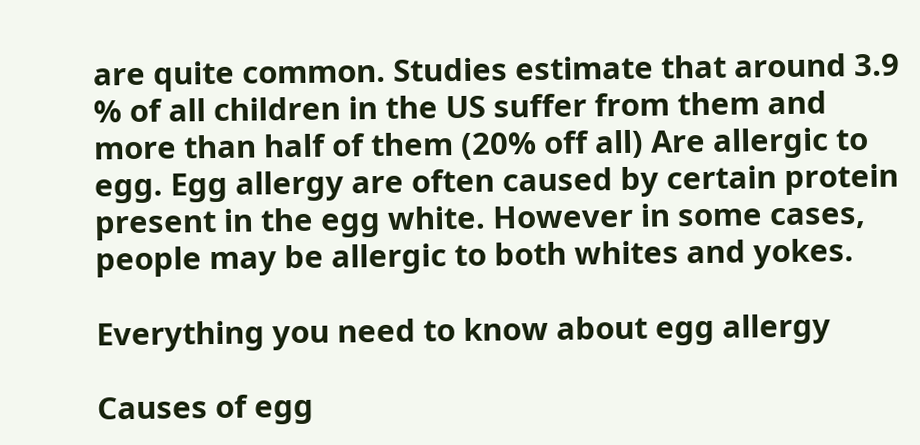are quite common. Studies estimate that around 3.9 % of all children in the US suffer from them and more than half of them (20% off all) Are allergic to egg. Egg allergy are often caused by certain protein present in the egg white. However in some cases, people may be allergic to both whites and yokes.

Everything you need to know about egg allergy

Causes of egg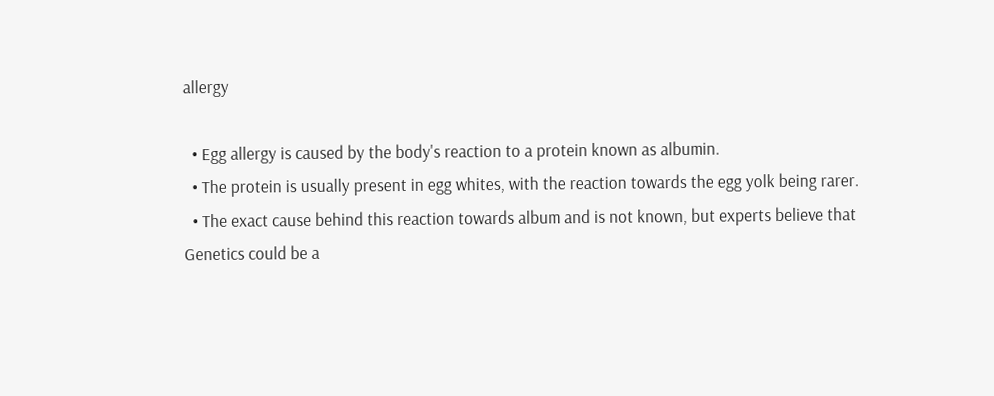allergy

  • Egg allergy is caused by the body's reaction to a protein known as albumin.
  • The protein is usually present in egg whites, with the reaction towards the egg yolk being rarer.
  • The exact cause behind this reaction towards album and is not known, but experts believe that Genetics could be a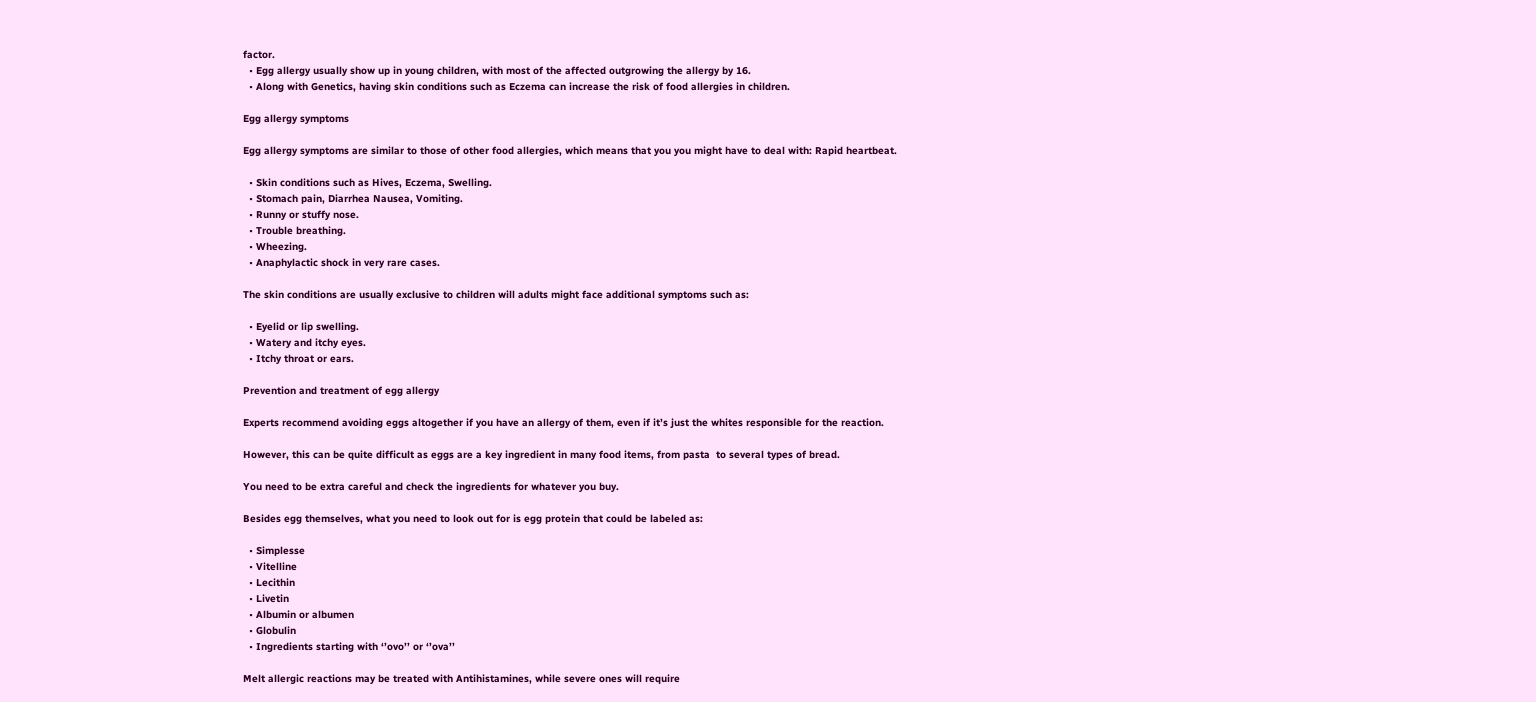factor.
  • Egg allergy usually show up in young children, with most of the affected outgrowing the allergy by 16.
  • Along with Genetics, having skin conditions such as Eczema can increase the risk of food allergies in children.

Egg allergy symptoms

Egg allergy symptoms are similar to those of other food allergies, which means that you you might have to deal with: Rapid heartbeat.

  • Skin conditions such as Hives, Eczema, Swelling.
  • Stomach pain, Diarrhea Nausea, Vomiting.
  • Runny or stuffy nose.
  • Trouble breathing.
  • Wheezing.
  • Anaphylactic shock in very rare cases.

The skin conditions are usually exclusive to children will adults might face additional symptoms such as:

  • Eyelid or lip swelling.
  • Watery and itchy eyes.
  • Itchy throat or ears.

Prevention and treatment of egg allergy

Experts recommend avoiding eggs altogether if you have an allergy of them, even if it’s just the whites responsible for the reaction.

However, this can be quite difficult as eggs are a key ingredient in many food items, from pasta  to several types of bread.

You need to be extra careful and check the ingredients for whatever you buy.

Besides egg themselves, what you need to look out for is egg protein that could be labeled as:

  • Simplesse
  • Vitelline
  • Lecithin
  • Livetin
  • Albumin or albumen
  • Globulin
  • Ingredients starting with ‘’ovo’’ or ‘’ova’’

Melt allergic reactions may be treated with Antihistamines, while severe ones will require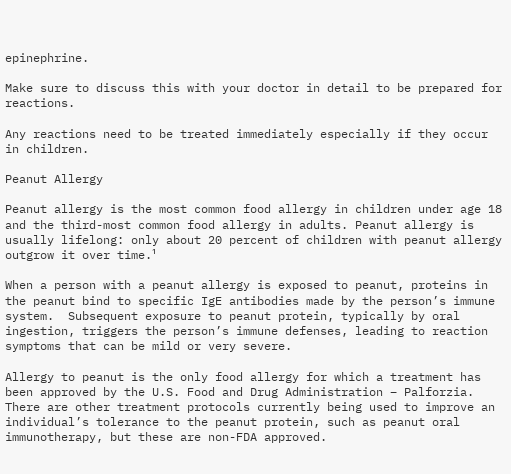epinephrine.

Make sure to discuss this with your doctor in detail to be prepared for reactions.

Any reactions need to be treated immediately especially if they occur in children.

Peanut Allergy

Peanut allergy is the most common food allergy in children under age 18 and the third-most common food allergy in adults. Peanut allergy is usually lifelong: only about 20 percent of children with peanut allergy outgrow it over time.¹

When a person with a peanut allergy is exposed to peanut, proteins in the peanut bind to specific IgE antibodies made by the person’s immune system.  Subsequent exposure to peanut protein, typically by oral ingestion, triggers the person’s immune defenses, leading to reaction symptoms that can be mild or very severe.

Allergy to peanut is the only food allergy for which a treatment has been approved by the U.S. Food and Drug Administration – Palforzia.  There are other treatment protocols currently being used to improve an individual’s tolerance to the peanut protein, such as peanut oral immunotherapy, but these are non-FDA approved.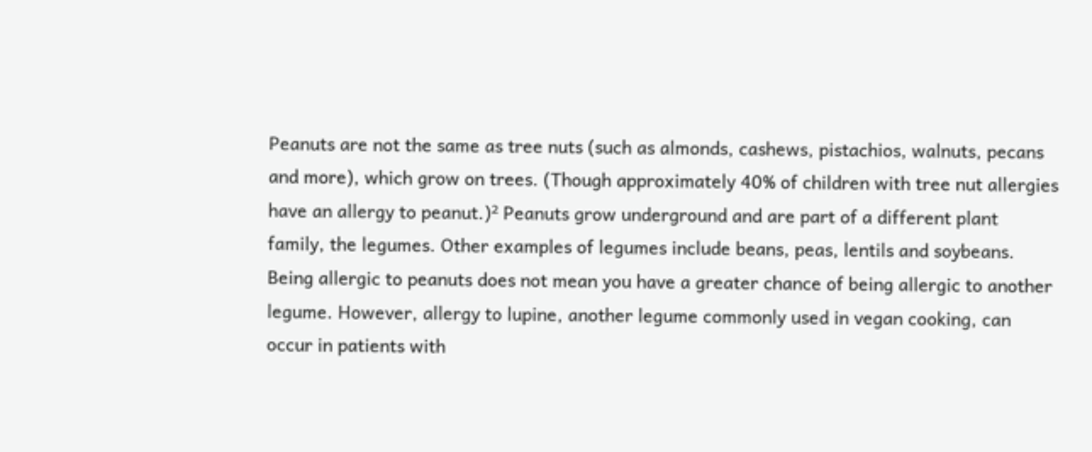Peanuts are not the same as tree nuts (such as almonds, cashews, pistachios, walnuts, pecans and more), which grow on trees. (Though approximately 40% of children with tree nut allergies have an allergy to peanut.)² Peanuts grow underground and are part of a different plant family, the legumes. Other examples of legumes include beans, peas, lentils and soybeans. Being allergic to peanuts does not mean you have a greater chance of being allergic to another legume. However, allergy to lupine, another legume commonly used in vegan cooking, can occur in patients with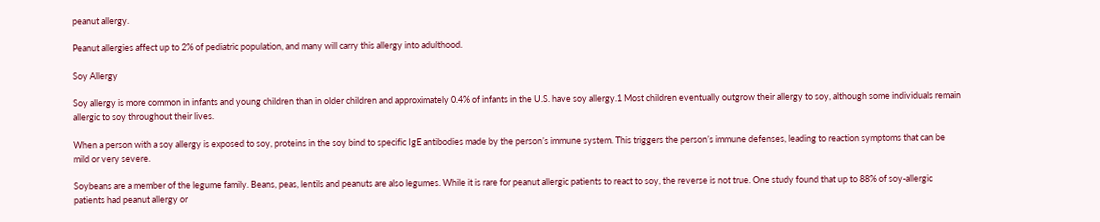peanut allergy.

Peanut allergies affect up to 2% of pediatric population, and many will carry this allergy into adulthood.

Soy Allergy

Soy allergy is more common in infants and young children than in older children and approximately 0.4% of infants in the U.S. have soy allergy.1 Most children eventually outgrow their allergy to soy, although some individuals remain allergic to soy throughout their lives.

When a person with a soy allergy is exposed to soy, proteins in the soy bind to specific IgE antibodies made by the person’s immune system. This triggers the person’s immune defenses, leading to reaction symptoms that can be mild or very severe.

Soybeans are a member of the legume family. Beans, peas, lentils and peanuts are also legumes. While it is rare for peanut allergic patients to react to soy, the reverse is not true. One study found that up to 88% of soy-allergic patients had peanut allergy or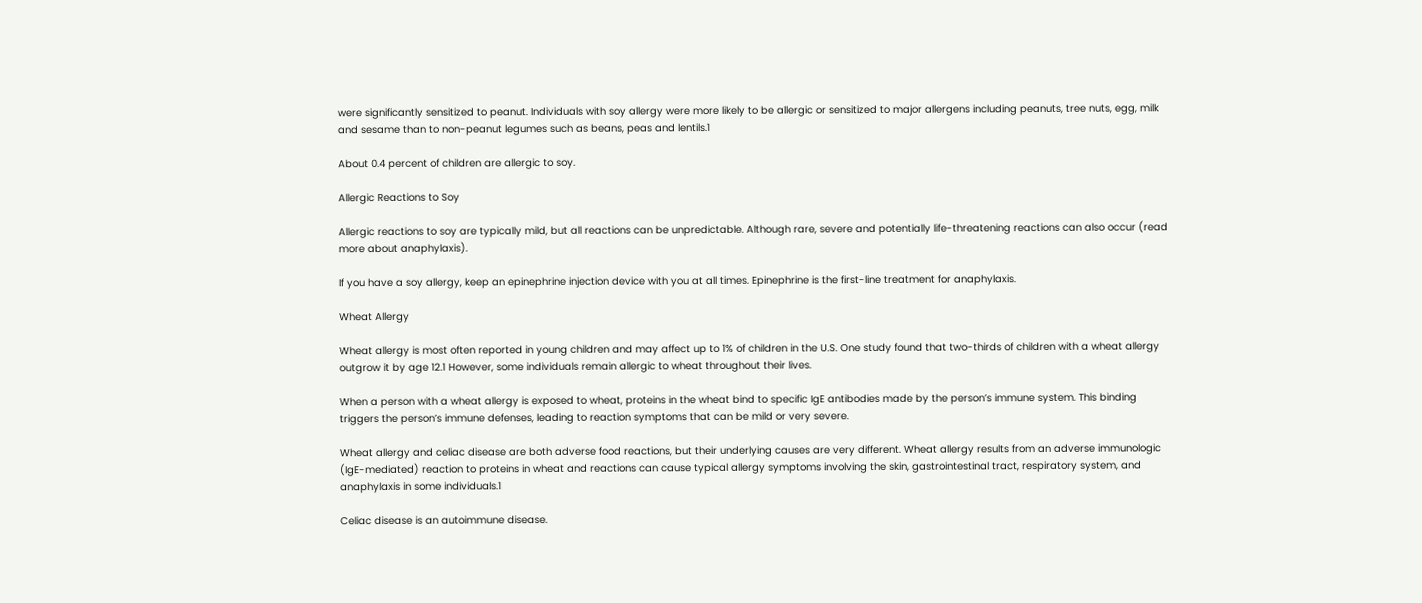were significantly sensitized to peanut. Individuals with soy allergy were more likely to be allergic or sensitized to major allergens including peanuts, tree nuts, egg, milk and sesame than to non-peanut legumes such as beans, peas and lentils.1

About 0.4 percent of children are allergic to soy.

Allergic Reactions to Soy

Allergic reactions to soy are typically mild, but all reactions can be unpredictable. Although rare, severe and potentially life-threatening reactions can also occur (read more about anaphylaxis).

If you have a soy allergy, keep an epinephrine injection device with you at all times. Epinephrine is the first-line treatment for anaphylaxis.

Wheat Allergy

Wheat allergy is most often reported in young children and may affect up to 1% of children in the U.S. One study found that two-thirds of children with a wheat allergy outgrow it by age 12.1 However, some individuals remain allergic to wheat throughout their lives.

When a person with a wheat allergy is exposed to wheat, proteins in the wheat bind to specific IgE antibodies made by the person’s immune system. This binding triggers the person’s immune defenses, leading to reaction symptoms that can be mild or very severe.

Wheat allergy and celiac disease are both adverse food reactions, but their underlying causes are very different. Wheat allergy results from an adverse immunologic (IgE-mediated) reaction to proteins in wheat and reactions can cause typical allergy symptoms involving the skin, gastrointestinal tract, respiratory system, and anaphylaxis in some individuals.1

Celiac disease is an autoimmune disease.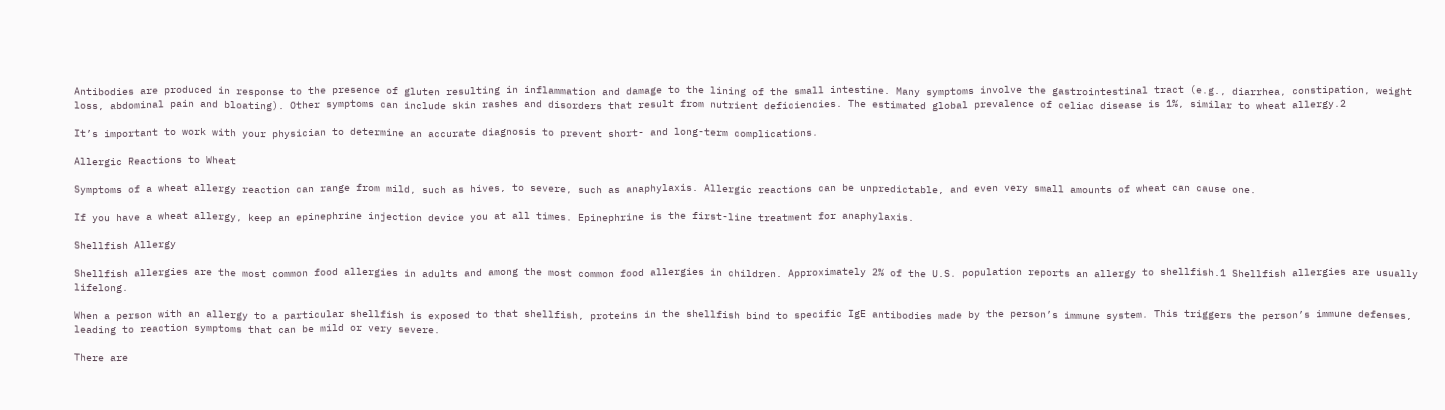Antibodies are produced in response to the presence of gluten resulting in inflammation and damage to the lining of the small intestine. Many symptoms involve the gastrointestinal tract (e.g., diarrhea, constipation, weight loss, abdominal pain and bloating). Other symptoms can include skin rashes and disorders that result from nutrient deficiencies. The estimated global prevalence of celiac disease is 1%, similar to wheat allergy.2

It’s important to work with your physician to determine an accurate diagnosis to prevent short- and long-term complications.

Allergic Reactions to Wheat

Symptoms of a wheat allergy reaction can range from mild, such as hives, to severe, such as anaphylaxis. Allergic reactions can be unpredictable, and even very small amounts of wheat can cause one.

If you have a wheat allergy, keep an epinephrine injection device you at all times. Epinephrine is the first-line treatment for anaphylaxis.

Shellfish Allergy

Shellfish allergies are the most common food allergies in adults and among the most common food allergies in children. Approximately 2% of the U.S. population reports an allergy to shellfish.1 Shellfish allergies are usually lifelong.

When a person with an allergy to a particular shellfish is exposed to that shellfish, proteins in the shellfish bind to specific IgE antibodies made by the person’s immune system. This triggers the person’s immune defenses, leading to reaction symptoms that can be mild or very severe.

There are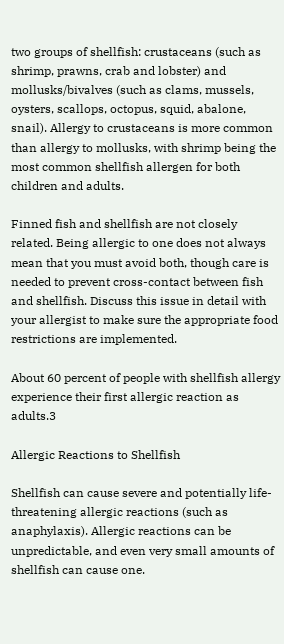two groups of shellfish: crustaceans (such as shrimp, prawns, crab and lobster) and mollusks/bivalves (such as clams, mussels, oysters, scallops, octopus, squid, abalone, snail). Allergy to crustaceans is more common than allergy to mollusks, with shrimp being the most common shellfish allergen for both children and adults.

Finned fish and shellfish are not closely related. Being allergic to one does not always mean that you must avoid both, though care is needed to prevent cross-contact between fish and shellfish. Discuss this issue in detail with your allergist to make sure the appropriate food restrictions are implemented.

About 60 percent of people with shellfish allergy experience their first allergic reaction as adults.3

Allergic Reactions to Shellfish

Shellfish can cause severe and potentially life-threatening allergic reactions (such as anaphylaxis). Allergic reactions can be unpredictable, and even very small amounts of shellfish can cause one.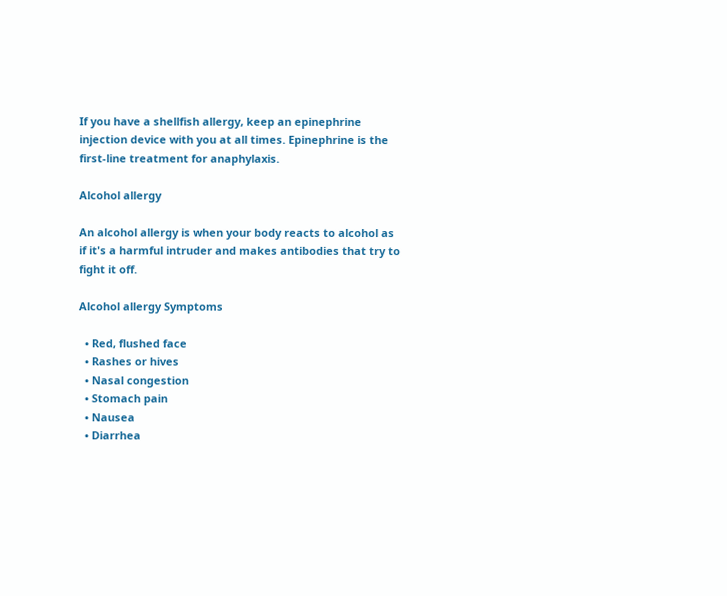If you have a shellfish allergy, keep an epinephrine injection device with you at all times. Epinephrine is the first-line treatment for anaphylaxis.

Alcohol allergy

An alcohol allergy is when your body reacts to alcohol as if it's a harmful intruder and makes antibodies that try to fight it off.

Alcohol allergy Symptoms

  • Red, flushed face
  • Rashes or hives
  • Nasal congestion
  • Stomach pain
  • Nausea
  • Diarrhea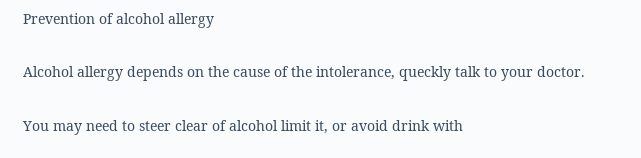Prevention of alcohol allergy

Alcohol allergy depends on the cause of the intolerance, queckly talk to your doctor.

You may need to steer clear of alcohol limit it, or avoid drink with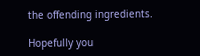the offending ingredients.

Hopefully you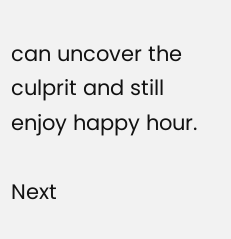can uncover the culprit and still enjoy happy hour.

Next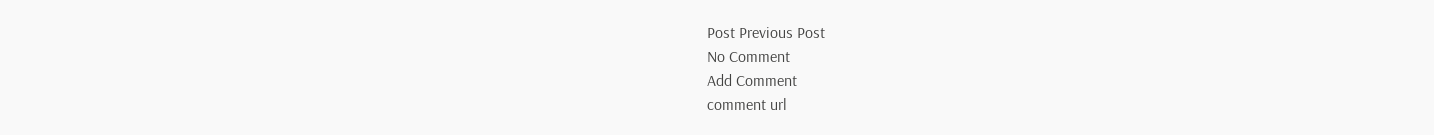Post Previous Post
No Comment
Add Comment
comment url